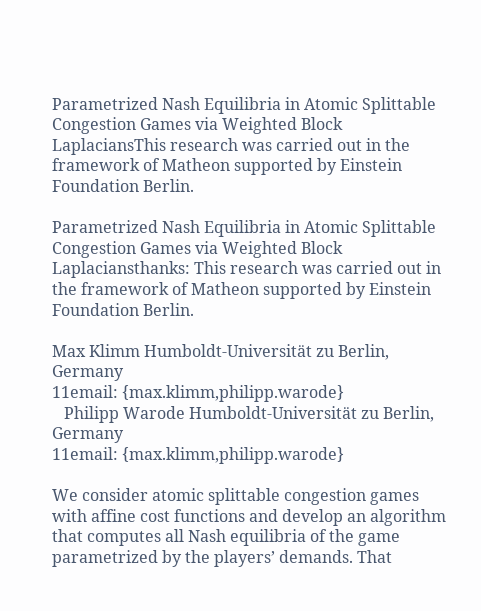Parametrized Nash Equilibria in Atomic Splittable Congestion Games via Weighted Block LaplaciansThis research was carried out in the framework of Matheon supported by Einstein Foundation Berlin.

Parametrized Nash Equilibria in Atomic Splittable Congestion Games via Weighted Block Laplaciansthanks: This research was carried out in the framework of Matheon supported by Einstein Foundation Berlin.

Max Klimm Humboldt-Universität zu Berlin, Germany
11email: {max.klimm,philipp.warode}
   Philipp Warode Humboldt-Universität zu Berlin, Germany
11email: {max.klimm,philipp.warode}

We consider atomic splittable congestion games with affine cost functions and develop an algorithm that computes all Nash equilibria of the game parametrized by the players’ demands. That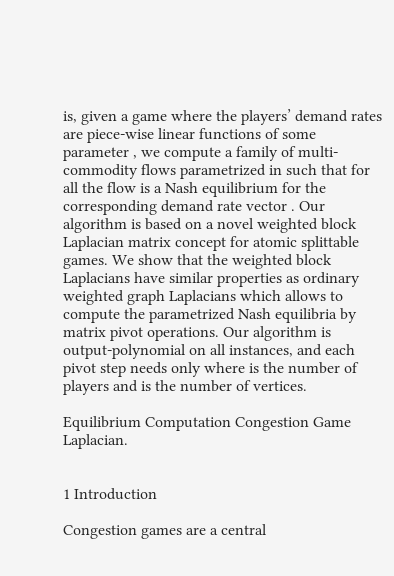is, given a game where the players’ demand rates are piece-wise linear functions of some parameter , we compute a family of multi-commodity flows parametrized in such that for all the flow is a Nash equilibrium for the corresponding demand rate vector . Our algorithm is based on a novel weighted block Laplacian matrix concept for atomic splittable games. We show that the weighted block Laplacians have similar properties as ordinary weighted graph Laplacians which allows to compute the parametrized Nash equilibria by matrix pivot operations. Our algorithm is output-polynomial on all instances, and each pivot step needs only where is the number of players and is the number of vertices.

Equilibrium Computation Congestion Game Laplacian.


1 Introduction

Congestion games are a central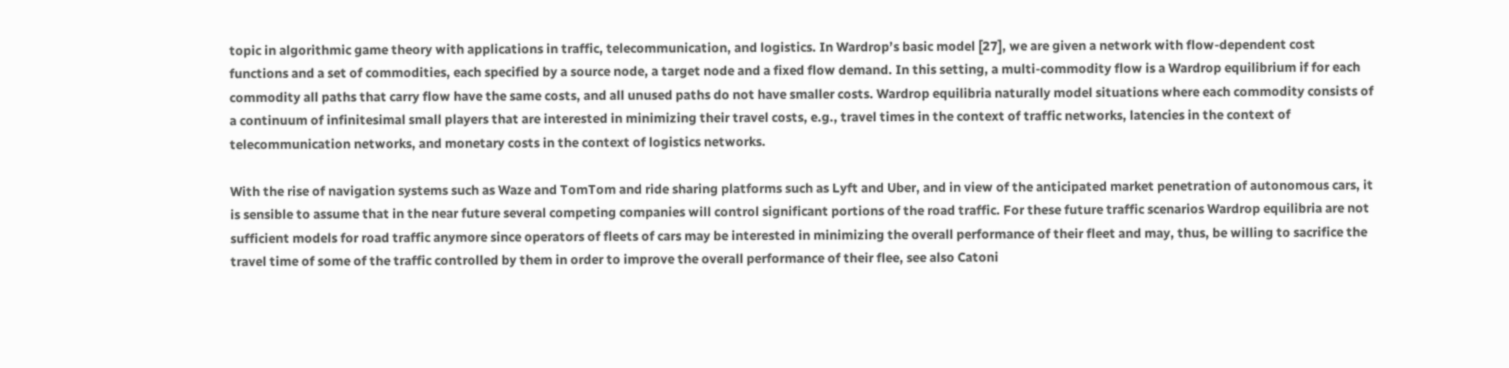topic in algorithmic game theory with applications in traffic, telecommunication, and logistics. In Wardrop’s basic model [27], we are given a network with flow-dependent cost functions and a set of commodities, each specified by a source node, a target node and a fixed flow demand. In this setting, a multi-commodity flow is a Wardrop equilibrium if for each commodity all paths that carry flow have the same costs, and all unused paths do not have smaller costs. Wardrop equilibria naturally model situations where each commodity consists of a continuum of infinitesimal small players that are interested in minimizing their travel costs, e.g., travel times in the context of traffic networks, latencies in the context of telecommunication networks, and monetary costs in the context of logistics networks.

With the rise of navigation systems such as Waze and TomTom and ride sharing platforms such as Lyft and Uber, and in view of the anticipated market penetration of autonomous cars, it is sensible to assume that in the near future several competing companies will control significant portions of the road traffic. For these future traffic scenarios Wardrop equilibria are not sufficient models for road traffic anymore since operators of fleets of cars may be interested in minimizing the overall performance of their fleet and may, thus, be willing to sacrifice the travel time of some of the traffic controlled by them in order to improve the overall performance of their flee, see also Catoni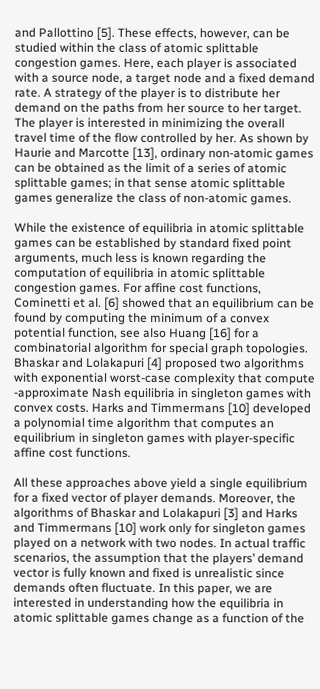and Pallottino [5]. These effects, however, can be studied within the class of atomic splittable congestion games. Here, each player is associated with a source node, a target node and a fixed demand rate. A strategy of the player is to distribute her demand on the paths from her source to her target. The player is interested in minimizing the overall travel time of the flow controlled by her. As shown by Haurie and Marcotte [13], ordinary non-atomic games can be obtained as the limit of a series of atomic splittable games; in that sense atomic splittable games generalize the class of non-atomic games.

While the existence of equilibria in atomic splittable games can be established by standard fixed point arguments, much less is known regarding the computation of equilibria in atomic splittable congestion games. For affine cost functions, Cominetti et al. [6] showed that an equilibrium can be found by computing the minimum of a convex potential function, see also Huang [16] for a combinatorial algorithm for special graph topologies. Bhaskar and Lolakapuri [4] proposed two algorithms with exponential worst-case complexity that compute -approximate Nash equilibria in singleton games with convex costs. Harks and Timmermans [10] developed a polynomial time algorithm that computes an equilibrium in singleton games with player-specific affine cost functions.

All these approaches above yield a single equilibrium for a fixed vector of player demands. Moreover, the algorithms of Bhaskar and Lolakapuri [3] and Harks and Timmermans [10] work only for singleton games played on a network with two nodes. In actual traffic scenarios, the assumption that the players’ demand vector is fully known and fixed is unrealistic since demands often fluctuate. In this paper, we are interested in understanding how the equilibria in atomic splittable games change as a function of the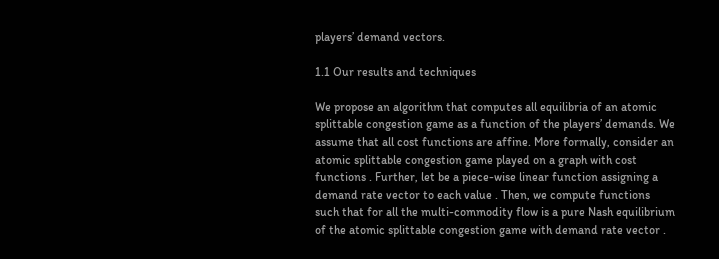players’ demand vectors.

1.1 Our results and techniques

We propose an algorithm that computes all equilibria of an atomic splittable congestion game as a function of the players’ demands. We assume that all cost functions are affine. More formally, consider an atomic splittable congestion game played on a graph with cost functions . Further, let be a piece-wise linear function assigning a demand rate vector to each value . Then, we compute functions such that for all the multi-commodity flow is a pure Nash equilibrium of the atomic splittable congestion game with demand rate vector .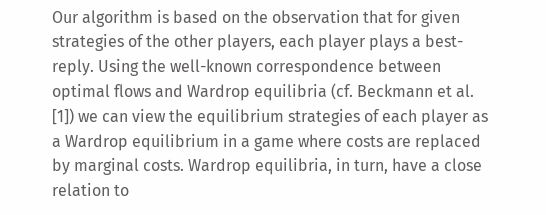Our algorithm is based on the observation that for given strategies of the other players, each player plays a best-reply. Using the well-known correspondence between optimal flows and Wardrop equilibria (cf. Beckmann et al. [1]) we can view the equilibrium strategies of each player as a Wardrop equilibrium in a game where costs are replaced by marginal costs. Wardrop equilibria, in turn, have a close relation to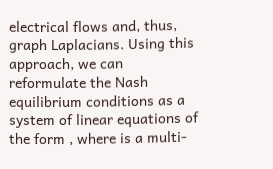electrical flows and, thus, graph Laplacians. Using this approach, we can reformulate the Nash equilibrium conditions as a system of linear equations of the form , where is a multi-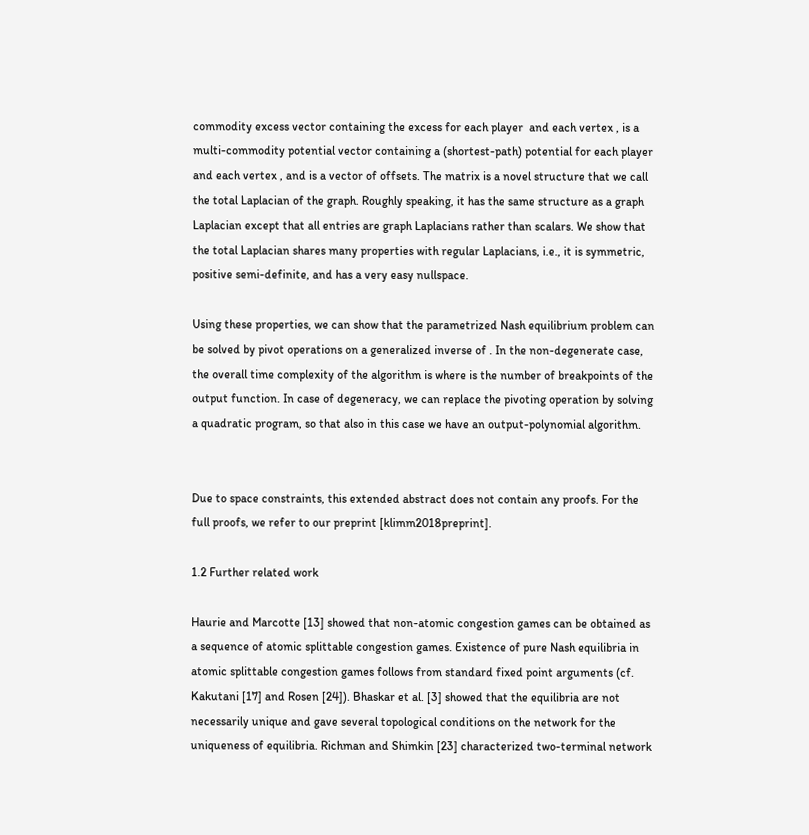commodity excess vector containing the excess for each player  and each vertex , is a multi-commodity potential vector containing a (shortest-path) potential for each player  and each vertex , and is a vector of offsets. The matrix is a novel structure that we call the total Laplacian of the graph. Roughly speaking, it has the same structure as a graph Laplacian except that all entries are graph Laplacians rather than scalars. We show that the total Laplacian shares many properties with regular Laplacians, i.e., it is symmetric, positive semi-definite, and has a very easy nullspace.

Using these properties, we can show that the parametrized Nash equilibrium problem can be solved by pivot operations on a generalized inverse of . In the non-degenerate case, the overall time complexity of the algorithm is where is the number of breakpoints of the output function. In case of degeneracy, we can replace the pivoting operation by solving a quadratic program, so that also in this case we have an output-polynomial algorithm.


Due to space constraints, this extended abstract does not contain any proofs. For the full proofs, we refer to our preprint [klimm2018preprint].

1.2 Further related work

Haurie and Marcotte [13] showed that non-atomic congestion games can be obtained as a sequence of atomic splittable congestion games. Existence of pure Nash equilibria in atomic splittable congestion games follows from standard fixed point arguments (cf. Kakutani [17] and Rosen [24]). Bhaskar et al. [3] showed that the equilibria are not necessarily unique and gave several topological conditions on the network for the uniqueness of equilibria. Richman and Shimkin [23] characterized two-terminal network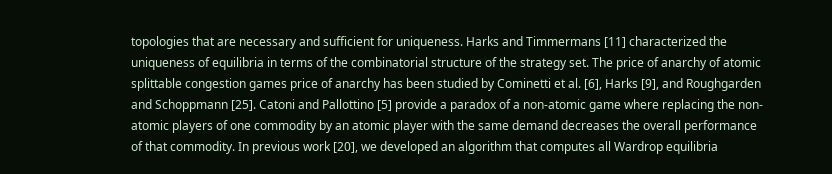topologies that are necessary and sufficient for uniqueness. Harks and Timmermans [11] characterized the uniqueness of equilibria in terms of the combinatorial structure of the strategy set. The price of anarchy of atomic splittable congestion games price of anarchy has been studied by Cominetti et al. [6], Harks [9], and Roughgarden and Schoppmann [25]. Catoni and Pallottino [5] provide a paradox of a non-atomic game where replacing the non-atomic players of one commodity by an atomic player with the same demand decreases the overall performance of that commodity. In previous work [20], we developed an algorithm that computes all Wardrop equilibria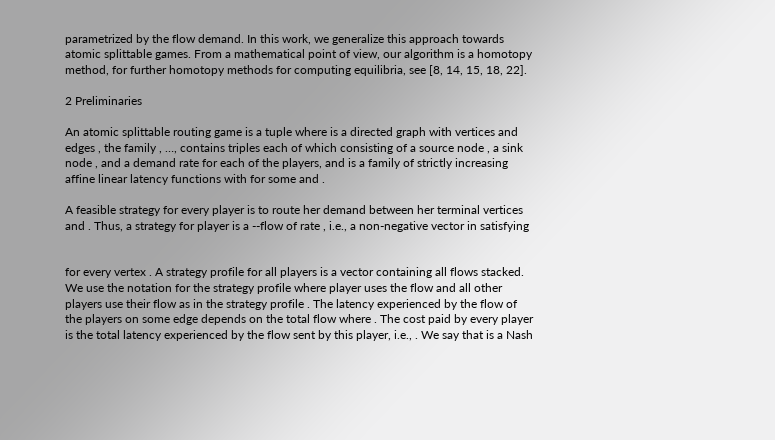parametrized by the flow demand. In this work, we generalize this approach towards atomic splittable games. From a mathematical point of view, our algorithm is a homotopy method, for further homotopy methods for computing equilibria, see [8, 14, 15, 18, 22].

2 Preliminaries

An atomic splittable routing game is a tuple where is a directed graph with vertices and edges , the family , …, contains triples each of which consisting of a source node , a sink node , and a demand rate for each of the players, and is a family of strictly increasing affine linear latency functions with for some and .

A feasible strategy for every player is to route her demand between her terminal vertices and . Thus, a strategy for player is a --flow of rate , i.e., a non-negative vector in satisfying


for every vertex . A strategy profile for all players is a vector containing all flows stacked. We use the notation for the strategy profile where player uses the flow and all other players use their flow as in the strategy profile . The latency experienced by the flow of the players on some edge depends on the total flow where . The cost paid by every player is the total latency experienced by the flow sent by this player, i.e., . We say that is a Nash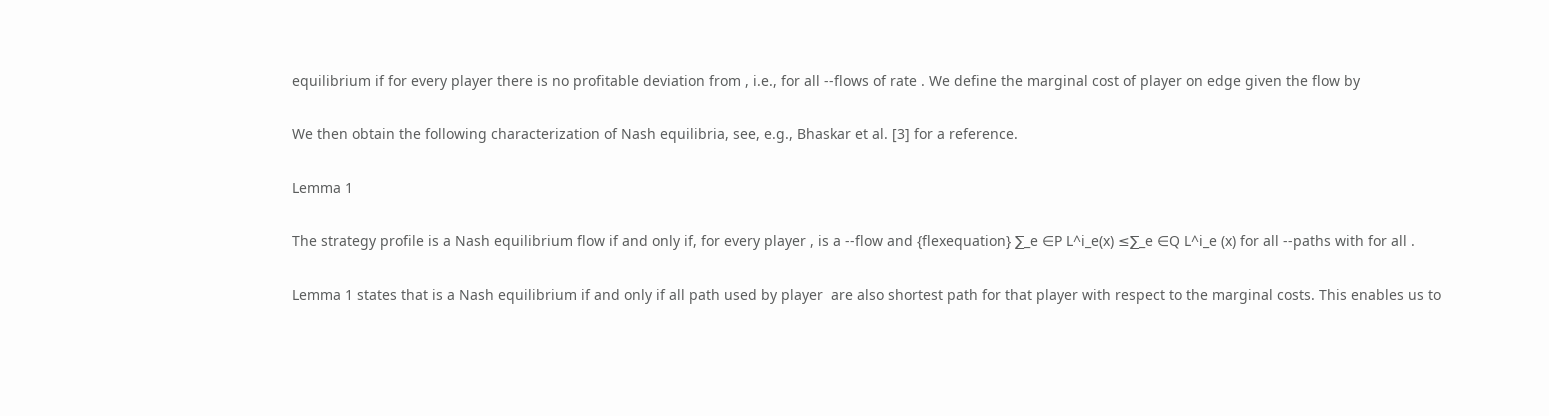equilibrium if for every player there is no profitable deviation from , i.e., for all --flows of rate . We define the marginal cost of player on edge given the flow by

We then obtain the following characterization of Nash equilibria, see, e.g., Bhaskar et al. [3] for a reference.

Lemma 1

The strategy profile is a Nash equilibrium flow if and only if, for every player , is a --flow and {flexequation} ∑_e ∈P L^i_e(x) ≤∑_e ∈Q L^i_e (x) for all --paths with for all .

Lemma 1 states that is a Nash equilibrium if and only if all path used by player  are also shortest path for that player with respect to the marginal costs. This enables us to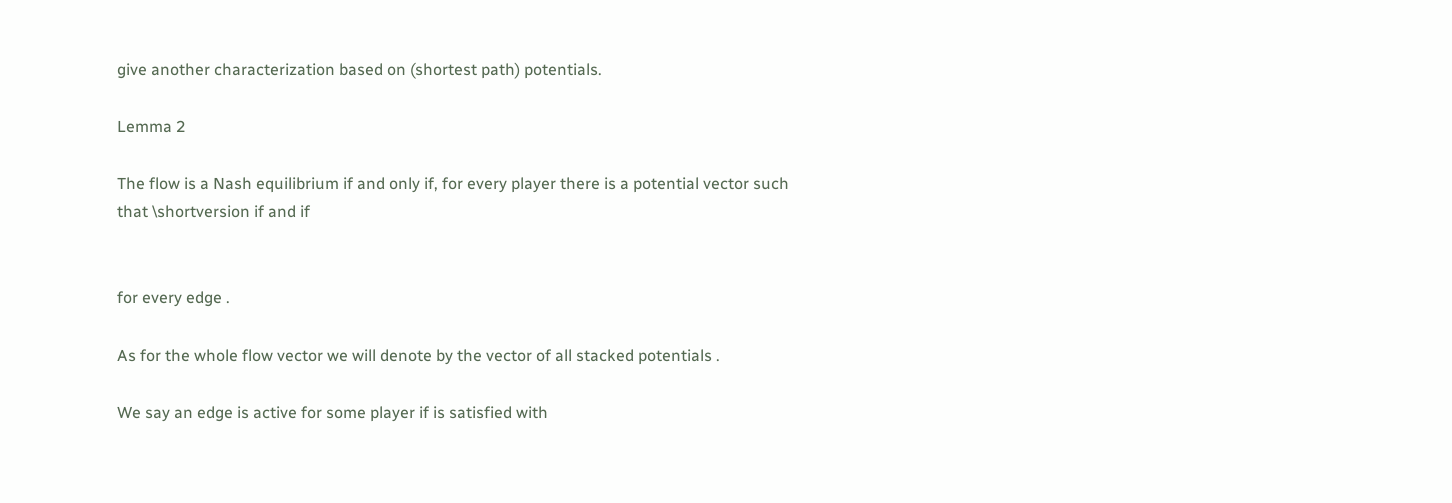give another characterization based on (shortest path) potentials.

Lemma 2

The flow is a Nash equilibrium if and only if, for every player there is a potential vector such that \shortversion if and if


for every edge .

As for the whole flow vector we will denote by the vector of all stacked potentials .

We say an edge is active for some player if is satisfied with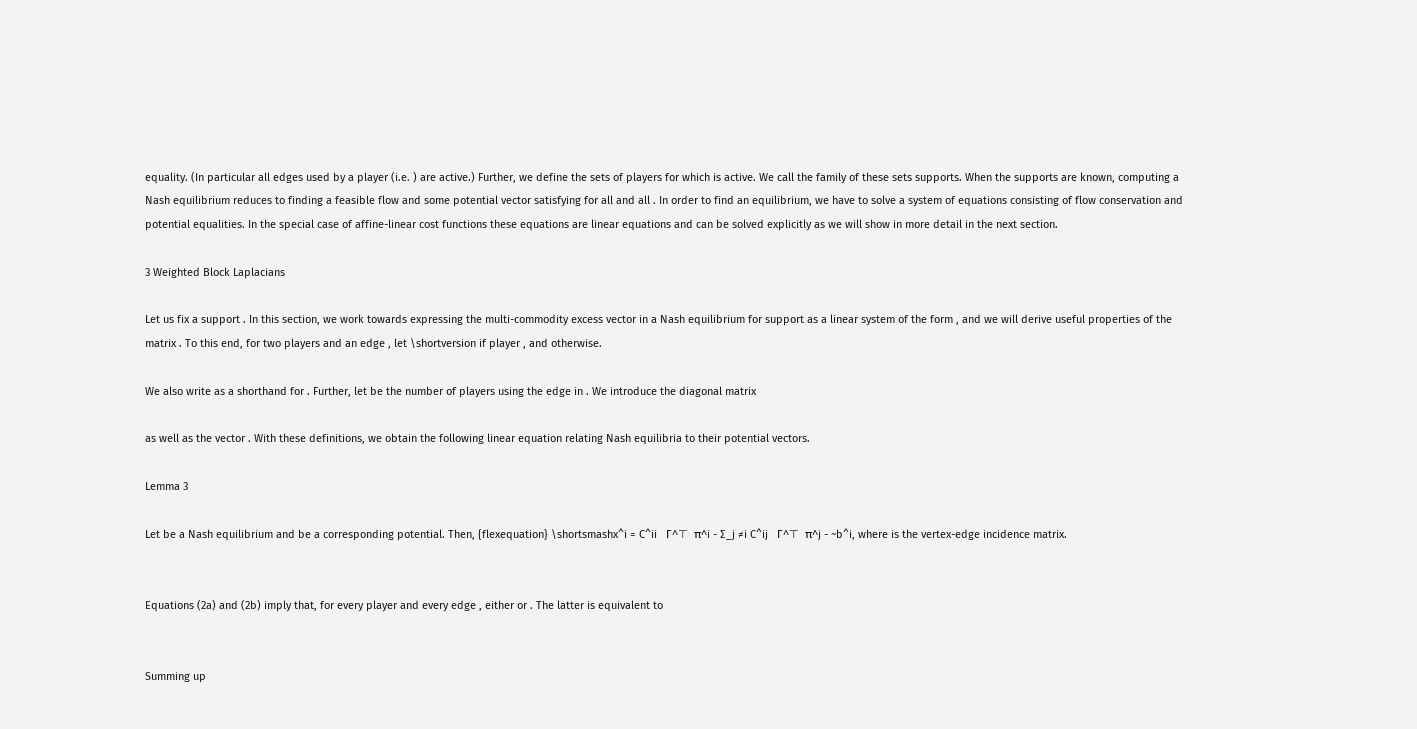equality. (In particular all edges used by a player (i.e. ) are active.) Further, we define the sets of players for which is active. We call the family of these sets supports. When the supports are known, computing a Nash equilibrium reduces to finding a feasible flow and some potential vector satisfying for all and all . In order to find an equilibrium, we have to solve a system of equations consisting of flow conservation and potential equalities. In the special case of affine-linear cost functions these equations are linear equations and can be solved explicitly as we will show in more detail in the next section.

3 Weighted Block Laplacians

Let us fix a support . In this section, we work towards expressing the multi-commodity excess vector in a Nash equilibrium for support as a linear system of the form , and we will derive useful properties of the matrix . To this end, for two players and an edge , let \shortversion if player , and otherwise.

We also write as a shorthand for . Further, let be the number of players using the edge in . We introduce the diagonal matrix

as well as the vector . With these definitions, we obtain the following linear equation relating Nash equilibria to their potential vectors.

Lemma 3

Let be a Nash equilibrium and be a corresponding potential. Then, {flexequation} \shortsmashx^i = C^ii   Γ^⊤  π^i - ∑_j ≠i C^ij   Γ^⊤  π^j - ~b^i, where is the vertex-edge incidence matrix.


Equations (2a) and (2b) imply that, for every player and every edge , either or . The latter is equivalent to


Summing up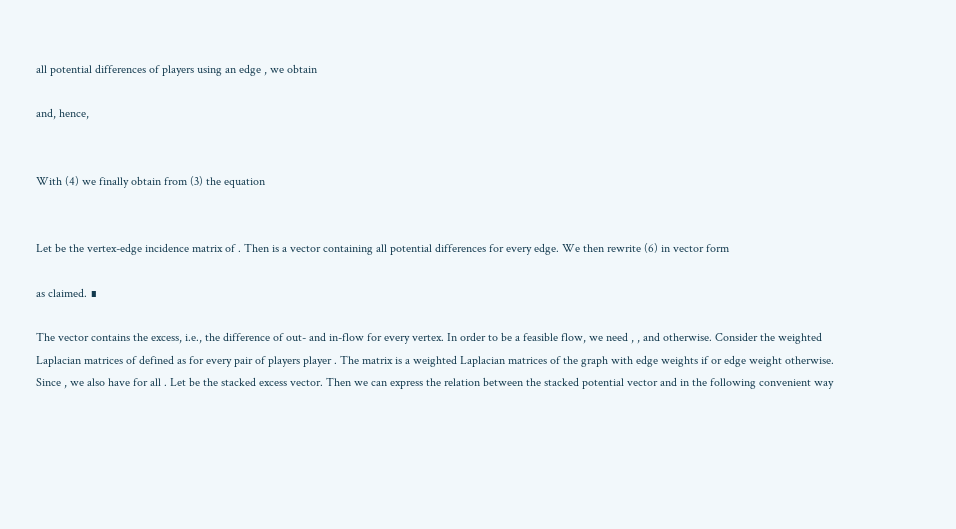all potential differences of players using an edge , we obtain

and, hence,


With (4) we finally obtain from (3) the equation


Let be the vertex-edge incidence matrix of . Then is a vector containing all potential differences for every edge. We then rewrite (6) in vector form

as claimed. ∎

The vector contains the excess, i.e., the difference of out- and in-flow for every vertex. In order to be a feasible flow, we need , , and otherwise. Consider the weighted Laplacian matrices of defined as for every pair of players player . The matrix is a weighted Laplacian matrices of the graph with edge weights if or edge weight otherwise. Since , we also have for all . Let be the stacked excess vector. Then we can express the relation between the stacked potential vector and in the following convenient way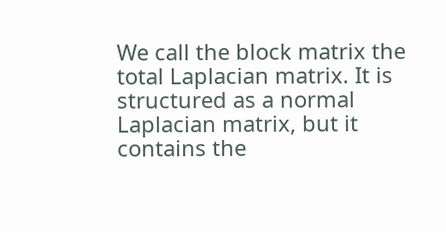We call the block matrix the total Laplacian matrix. It is structured as a normal Laplacian matrix, but it contains the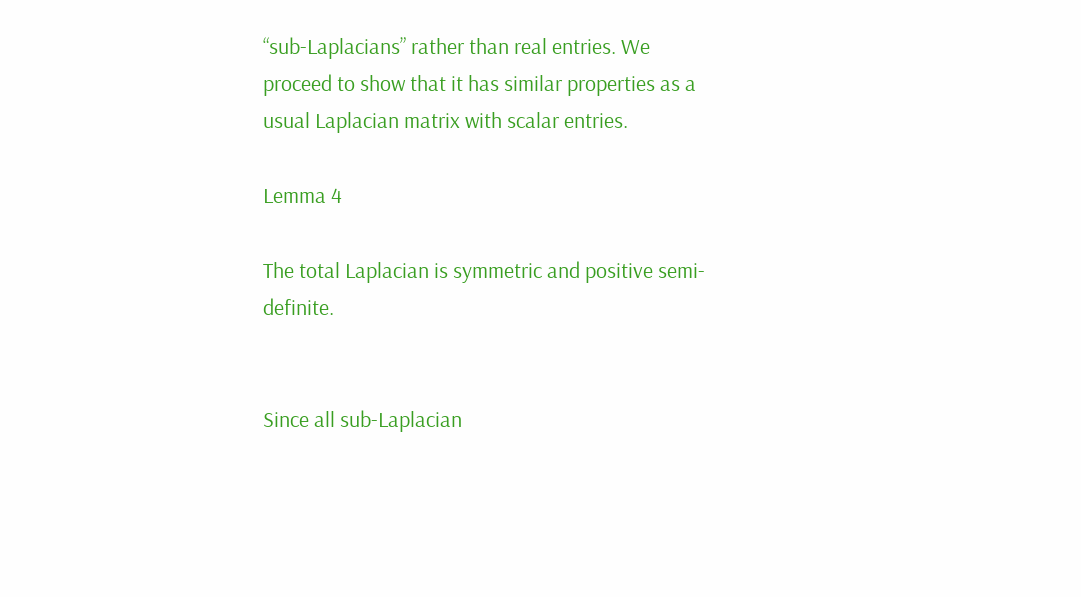“sub-Laplacians” rather than real entries. We proceed to show that it has similar properties as a usual Laplacian matrix with scalar entries.

Lemma 4

The total Laplacian is symmetric and positive semi-definite.


Since all sub-Laplacian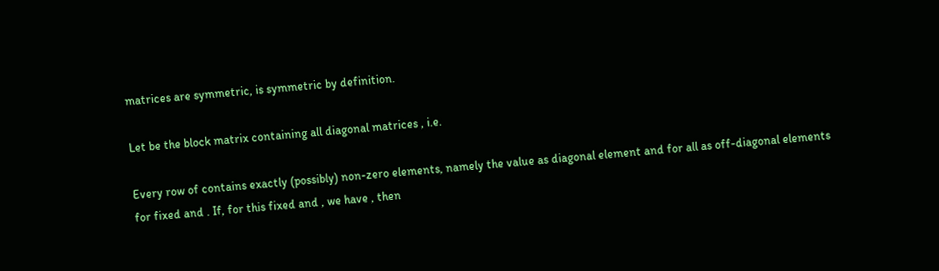matrices are symmetric, is symmetric by definition.

Let be the block matrix containing all diagonal matrices , i.e.

Every row of contains exactly (possibly) non-zero elements, namely the value as diagonal element and for all as off-diagonal elements for fixed and . If, for this fixed and , we have , then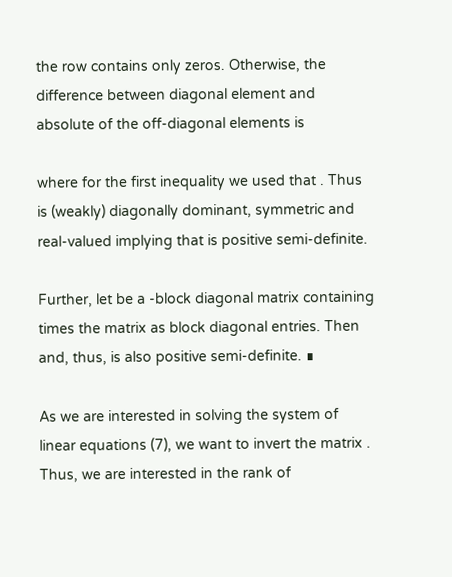the row contains only zeros. Otherwise, the difference between diagonal element and absolute of the off-diagonal elements is

where for the first inequality we used that . Thus is (weakly) diagonally dominant, symmetric and real-valued implying that is positive semi-definite.

Further, let be a -block diagonal matrix containing times the matrix as block diagonal entries. Then and, thus, is also positive semi-definite. ∎

As we are interested in solving the system of linear equations (7), we want to invert the matrix . Thus, we are interested in the rank of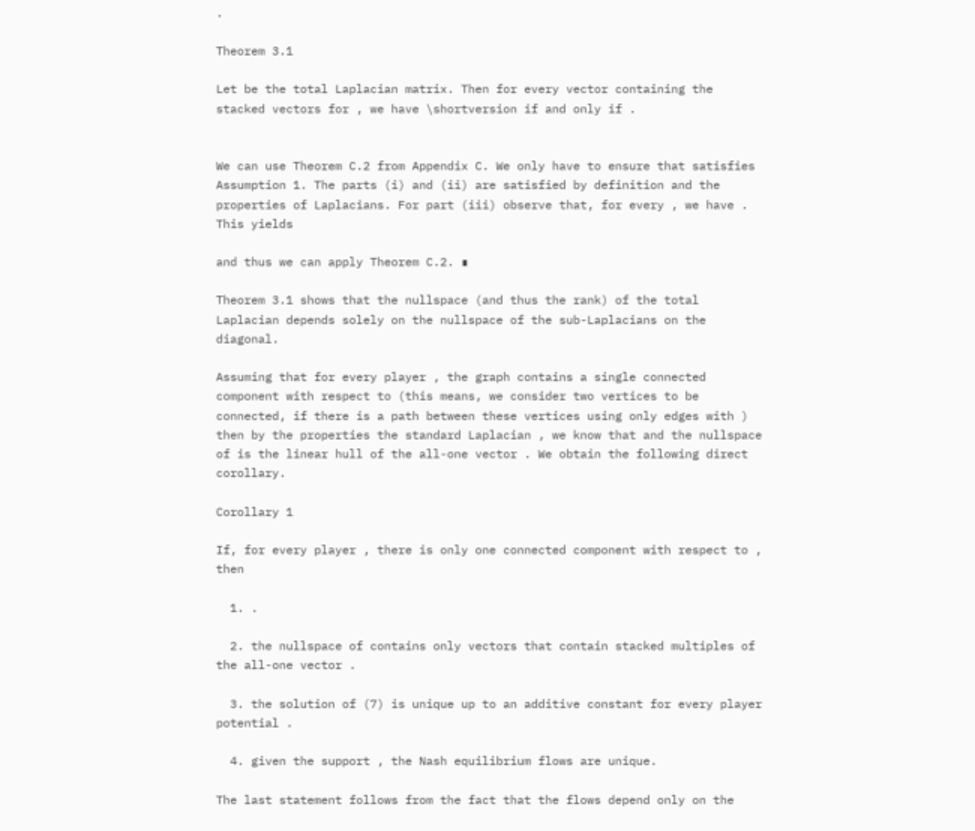.

Theorem 3.1

Let be the total Laplacian matrix. Then for every vector containing the stacked vectors for , we have \shortversion if and only if .


We can use Theorem C.2 from Appendix C. We only have to ensure that satisfies Assumption 1. The parts (i) and (ii) are satisfied by definition and the properties of Laplacians. For part (iii) observe that, for every , we have . This yields

and thus we can apply Theorem C.2. ∎

Theorem 3.1 shows that the nullspace (and thus the rank) of the total Laplacian depends solely on the nullspace of the sub-Laplacians on the diagonal.

Assuming that for every player , the graph contains a single connected component with respect to (this means, we consider two vertices to be connected, if there is a path between these vertices using only edges with ) then by the properties the standard Laplacian , we know that and the nullspace of is the linear hull of the all-one vector . We obtain the following direct corollary.

Corollary 1

If, for every player , there is only one connected component with respect to , then

  1. .

  2. the nullspace of contains only vectors that contain stacked multiples of the all-one vector .

  3. the solution of (7) is unique up to an additive constant for every player potential .

  4. given the support , the Nash equilibrium flows are unique.

The last statement follows from the fact that the flows depend only on the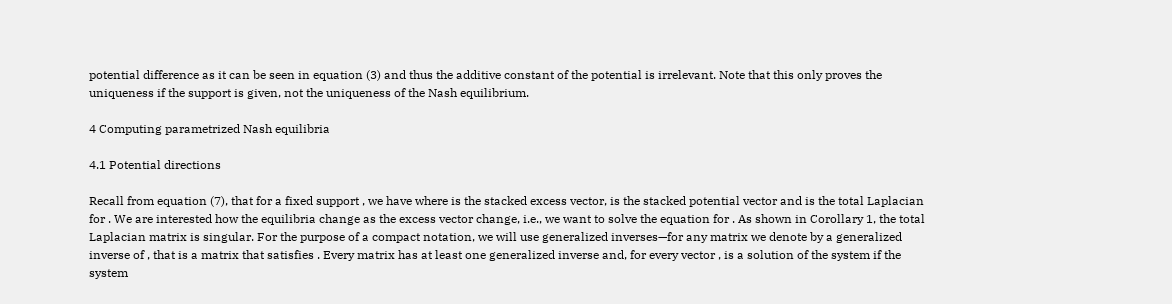potential difference as it can be seen in equation (3) and thus the additive constant of the potential is irrelevant. Note that this only proves the uniqueness if the support is given, not the uniqueness of the Nash equilibrium.

4 Computing parametrized Nash equilibria

4.1 Potential directions

Recall from equation (7), that for a fixed support , we have where is the stacked excess vector, is the stacked potential vector and is the total Laplacian for . We are interested how the equilibria change as the excess vector change, i.e., we want to solve the equation for . As shown in Corollary 1, the total Laplacian matrix is singular. For the purpose of a compact notation, we will use generalized inverses—for any matrix we denote by a generalized inverse of , that is a matrix that satisfies . Every matrix has at least one generalized inverse and, for every vector , is a solution of the system if the system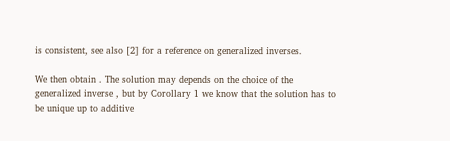is consistent, see also [2] for a reference on generalized inverses.

We then obtain . The solution may depends on the choice of the generalized inverse , but by Corollary 1 we know that the solution has to be unique up to additive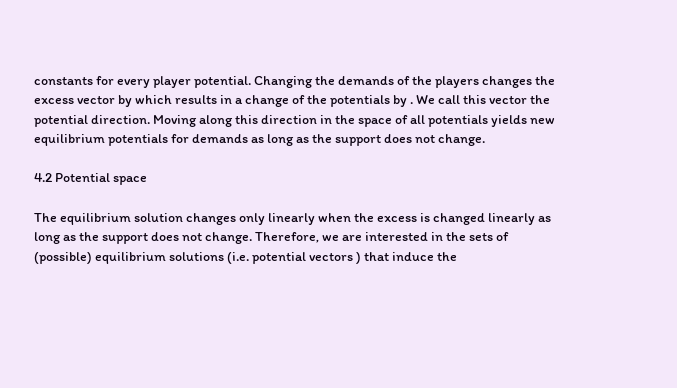constants for every player potential. Changing the demands of the players changes the excess vector by which results in a change of the potentials by . We call this vector the potential direction. Moving along this direction in the space of all potentials yields new equilibrium potentials for demands as long as the support does not change.

4.2 Potential space

The equilibrium solution changes only linearly when the excess is changed linearly as long as the support does not change. Therefore, we are interested in the sets of (possible) equilibrium solutions (i.e. potential vectors ) that induce the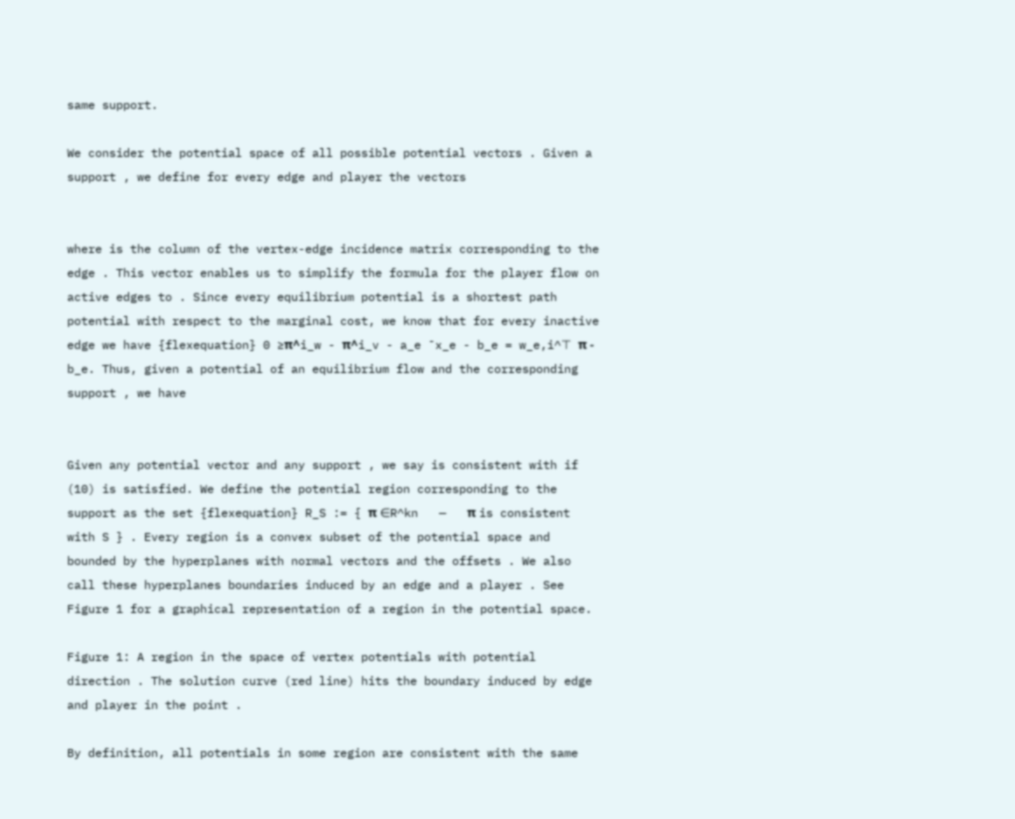same support.

We consider the potential space of all possible potential vectors . Given a support , we define for every edge and player the vectors


where is the column of the vertex-edge incidence matrix corresponding to the edge . This vector enables us to simplify the formula for the player flow on active edges to . Since every equilibrium potential is a shortest path potential with respect to the marginal cost, we know that for every inactive edge we have {flexequation} 0 ≥π^i_w - π^i_v - a_e ¯x_e - b_e = w_e,i^⊤ π - b_e. Thus, given a potential of an equilibrium flow and the corresponding support , we have


Given any potential vector and any support , we say is consistent with if (10) is satisfied. We define the potential region corresponding to the support as the set {flexequation} R_S := { π ∈R^kn   —   π is consistent with S } . Every region is a convex subset of the potential space and bounded by the hyperplanes with normal vectors and the offsets . We also call these hyperplanes boundaries induced by an edge and a player . See Figure 1 for a graphical representation of a region in the potential space.

Figure 1: A region in the space of vertex potentials with potential direction . The solution curve (red line) hits the boundary induced by edge and player in the point .

By definition, all potentials in some region are consistent with the same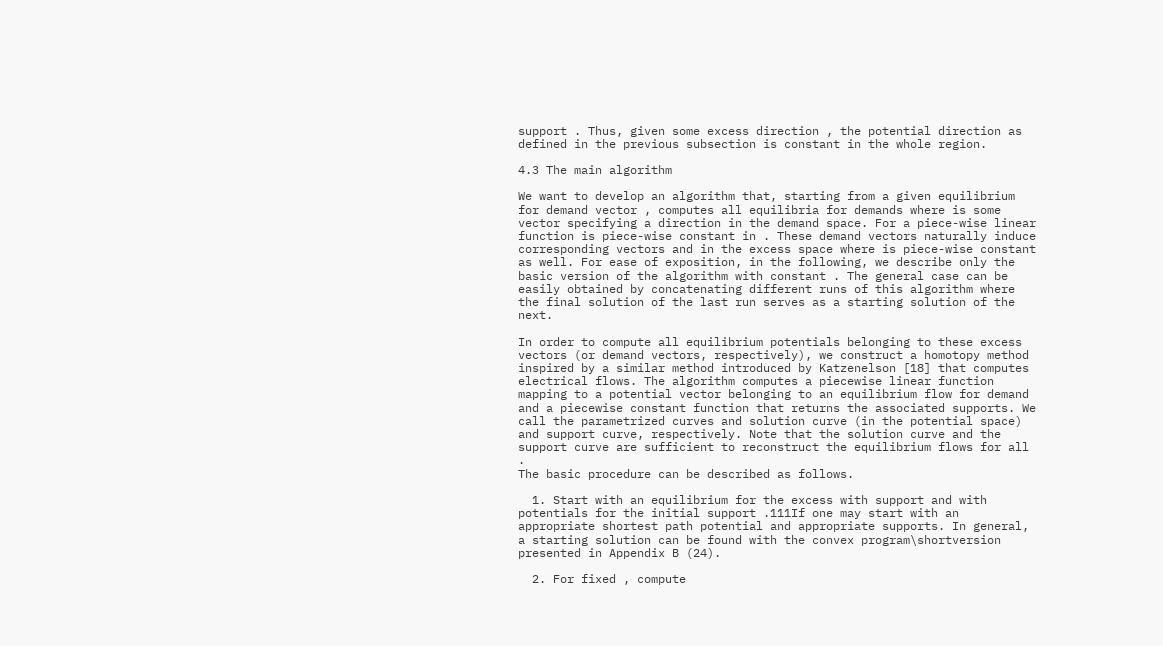support . Thus, given some excess direction , the potential direction as defined in the previous subsection is constant in the whole region.

4.3 The main algorithm

We want to develop an algorithm that, starting from a given equilibrium for demand vector , computes all equilibria for demands where is some vector specifying a direction in the demand space. For a piece-wise linear function is piece-wise constant in . These demand vectors naturally induce corresponding vectors and in the excess space where is piece-wise constant as well. For ease of exposition, in the following, we describe only the basic version of the algorithm with constant . The general case can be easily obtained by concatenating different runs of this algorithm where the final solution of the last run serves as a starting solution of the next.

In order to compute all equilibrium potentials belonging to these excess vectors (or demand vectors, respectively), we construct a homotopy method inspired by a similar method introduced by Katzenelson [18] that computes electrical flows. The algorithm computes a piecewise linear function mapping to a potential vector belonging to an equilibrium flow for demand and a piecewise constant function that returns the associated supports. We call the parametrized curves and solution curve (in the potential space) and support curve, respectively. Note that the solution curve and the support curve are sufficient to reconstruct the equilibrium flows for all .
The basic procedure can be described as follows.

  1. Start with an equilibrium for the excess with support and with potentials for the initial support .111If one may start with an appropriate shortest path potential and appropriate supports. In general, a starting solution can be found with the convex program\shortversion presented in Appendix B (24).

  2. For fixed , compute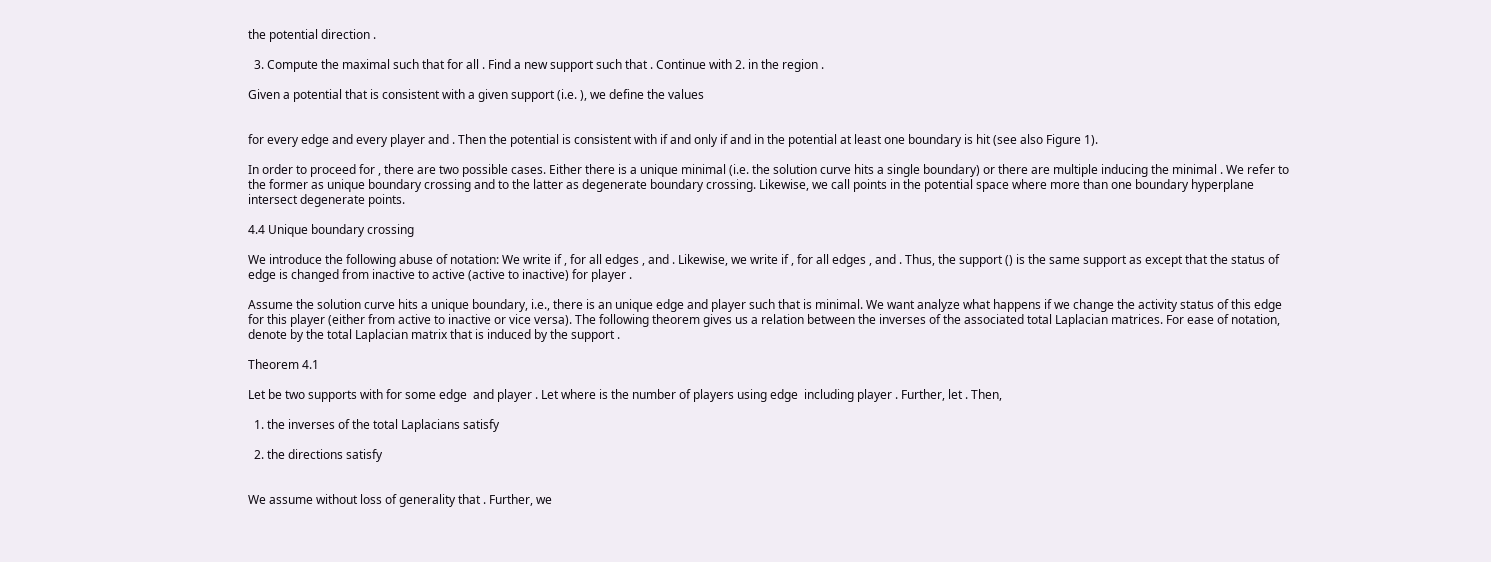the potential direction .

  3. Compute the maximal such that for all . Find a new support such that . Continue with 2. in the region .

Given a potential that is consistent with a given support (i.e. ), we define the values


for every edge and every player and . Then the potential is consistent with if and only if and in the potential at least one boundary is hit (see also Figure 1).

In order to proceed for , there are two possible cases. Either there is a unique minimal (i.e. the solution curve hits a single boundary) or there are multiple inducing the minimal . We refer to the former as unique boundary crossing and to the latter as degenerate boundary crossing. Likewise, we call points in the potential space where more than one boundary hyperplane intersect degenerate points.

4.4 Unique boundary crossing

We introduce the following abuse of notation: We write if , for all edges , and . Likewise, we write if , for all edges , and . Thus, the support () is the same support as except that the status of edge is changed from inactive to active (active to inactive) for player .

Assume the solution curve hits a unique boundary, i.e., there is an unique edge and player such that is minimal. We want analyze what happens if we change the activity status of this edge for this player (either from active to inactive or vice versa). The following theorem gives us a relation between the inverses of the associated total Laplacian matrices. For ease of notation, denote by the total Laplacian matrix that is induced by the support .

Theorem 4.1

Let be two supports with for some edge  and player . Let where is the number of players using edge  including player . Further, let . Then,

  1. the inverses of the total Laplacians satisfy

  2. the directions satisfy


We assume without loss of generality that . Further, we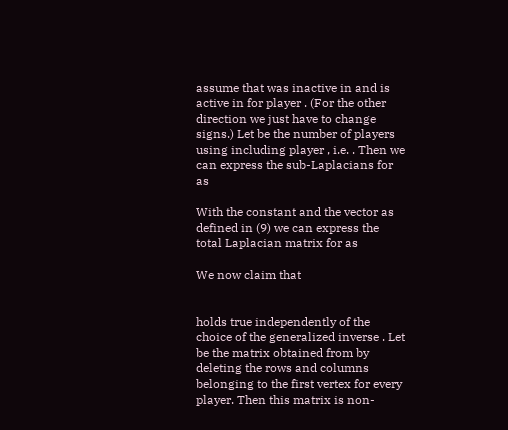assume that was inactive in and is active in for player . (For the other direction we just have to change signs.) Let be the number of players using including player , i.e. . Then we can express the sub-Laplacians for as

With the constant and the vector as defined in (9) we can express the total Laplacian matrix for as

We now claim that


holds true independently of the choice of the generalized inverse . Let be the matrix obtained from by deleting the rows and columns belonging to the first vertex for every player. Then this matrix is non-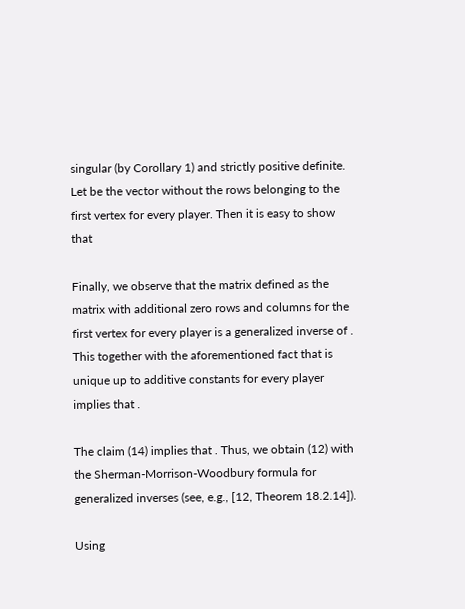singular (by Corollary 1) and strictly positive definite. Let be the vector without the rows belonging to the first vertex for every player. Then it is easy to show that

Finally, we observe that the matrix defined as the matrix with additional zero rows and columns for the first vertex for every player is a generalized inverse of . This together with the aforementioned fact that is unique up to additive constants for every player implies that .

The claim (14) implies that . Thus, we obtain (12) with the Sherman-Morrison-Woodbury formula for generalized inverses (see, e.g., [12, Theorem 18.2.14]).

Using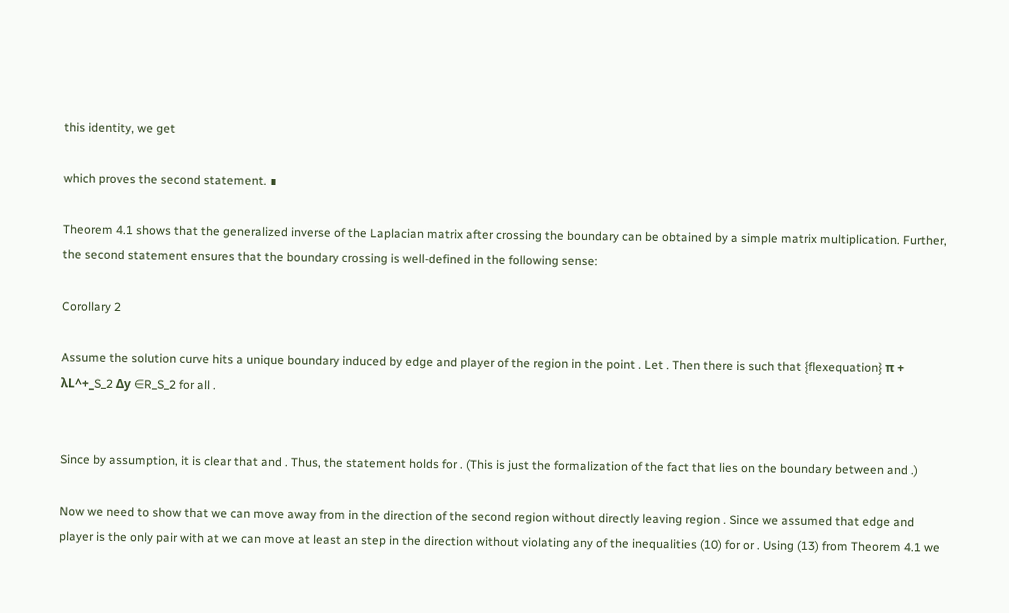this identity, we get

which proves the second statement. ∎

Theorem 4.1 shows that the generalized inverse of the Laplacian matrix after crossing the boundary can be obtained by a simple matrix multiplication. Further, the second statement ensures that the boundary crossing is well-defined in the following sense:

Corollary 2

Assume the solution curve hits a unique boundary induced by edge and player of the region in the point . Let . Then there is such that {flexequation} π + λL^+_S_2 Δy ∈R_S_2 for all .


Since by assumption, it is clear that and . Thus, the statement holds for . (This is just the formalization of the fact that lies on the boundary between and .)

Now we need to show that we can move away from in the direction of the second region without directly leaving region . Since we assumed that edge and player is the only pair with at we can move at least an step in the direction without violating any of the inequalities (10) for or . Using (13) from Theorem 4.1 we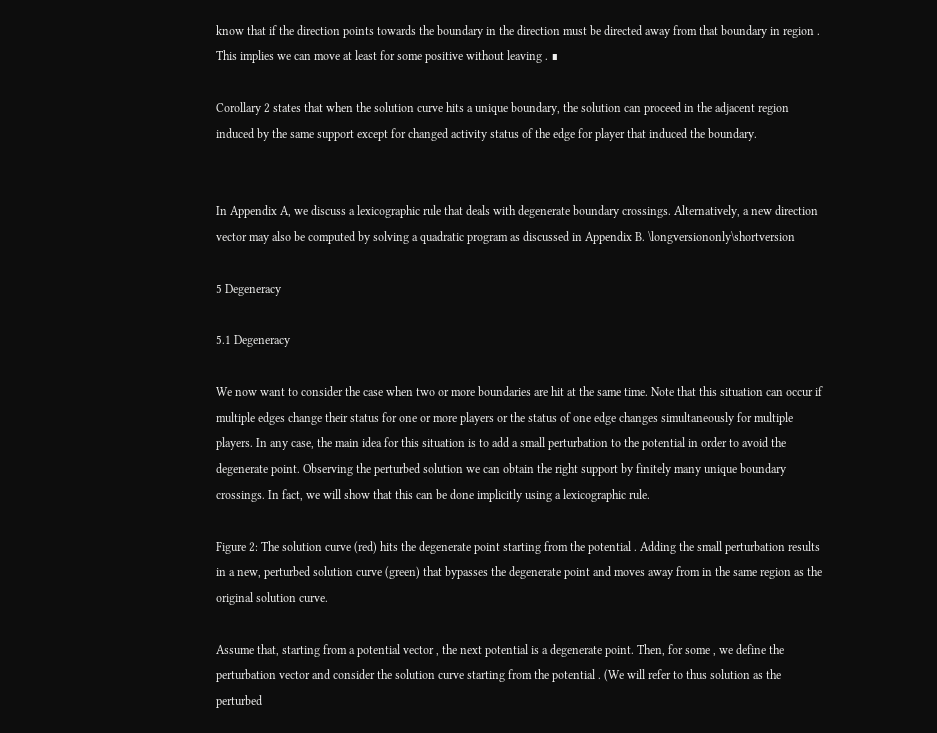know that if the direction points towards the boundary in the direction must be directed away from that boundary in region . This implies we can move at least for some positive without leaving . ∎

Corollary 2 states that when the solution curve hits a unique boundary, the solution can proceed in the adjacent region induced by the same support except for changed activity status of the edge for player that induced the boundary.


In Appendix A, we discuss a lexicographic rule that deals with degenerate boundary crossings. Alternatively, a new direction vector may also be computed by solving a quadratic program as discussed in Appendix B. \longversiononly\shortversion

5 Degeneracy

5.1 Degeneracy

We now want to consider the case when two or more boundaries are hit at the same time. Note that this situation can occur if multiple edges change their status for one or more players or the status of one edge changes simultaneously for multiple players. In any case, the main idea for this situation is to add a small perturbation to the potential in order to avoid the degenerate point. Observing the perturbed solution we can obtain the right support by finitely many unique boundary crossings. In fact, we will show that this can be done implicitly using a lexicographic rule.

Figure 2: The solution curve (red) hits the degenerate point starting from the potential . Adding the small perturbation results in a new, perturbed solution curve (green) that bypasses the degenerate point and moves away from in the same region as the original solution curve.

Assume that, starting from a potential vector , the next potential is a degenerate point. Then, for some , we define the perturbation vector and consider the solution curve starting from the potential . (We will refer to thus solution as the perturbed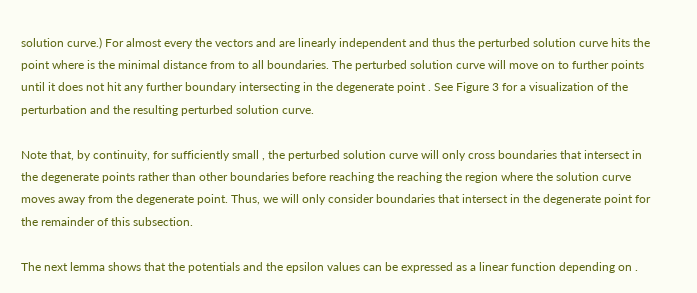solution curve.) For almost every the vectors and are linearly independent and thus the perturbed solution curve hits the point where is the minimal distance from to all boundaries. The perturbed solution curve will move on to further points until it does not hit any further boundary intersecting in the degenerate point . See Figure 3 for a visualization of the perturbation and the resulting perturbed solution curve.

Note that, by continuity, for sufficiently small , the perturbed solution curve will only cross boundaries that intersect in the degenerate points rather than other boundaries before reaching the reaching the region where the solution curve moves away from the degenerate point. Thus, we will only consider boundaries that intersect in the degenerate point for the remainder of this subsection.

The next lemma shows that the potentials and the epsilon values can be expressed as a linear function depending on .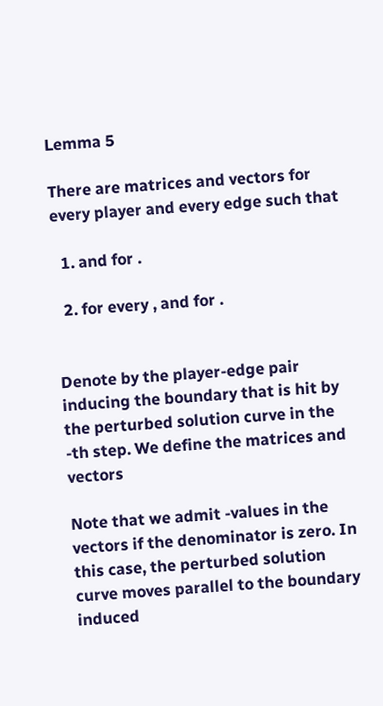Lemma 5

There are matrices and vectors for every player and every edge such that

  1. and for .

  2. for every , and for .


Denote by the player-edge pair inducing the boundary that is hit by the perturbed solution curve in the -th step. We define the matrices and vectors

Note that we admit -values in the vectors if the denominator is zero. In this case, the perturbed solution curve moves parallel to the boundary induced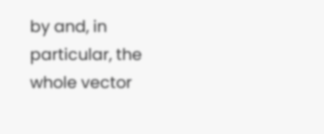by and, in particular, the whole vector